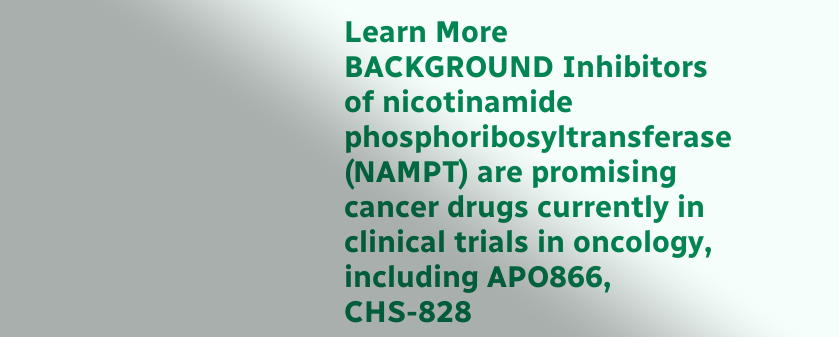Learn More
BACKGROUND Inhibitors of nicotinamide phosphoribosyltransferase (NAMPT) are promising cancer drugs currently in clinical trials in oncology, including APO866, CHS-828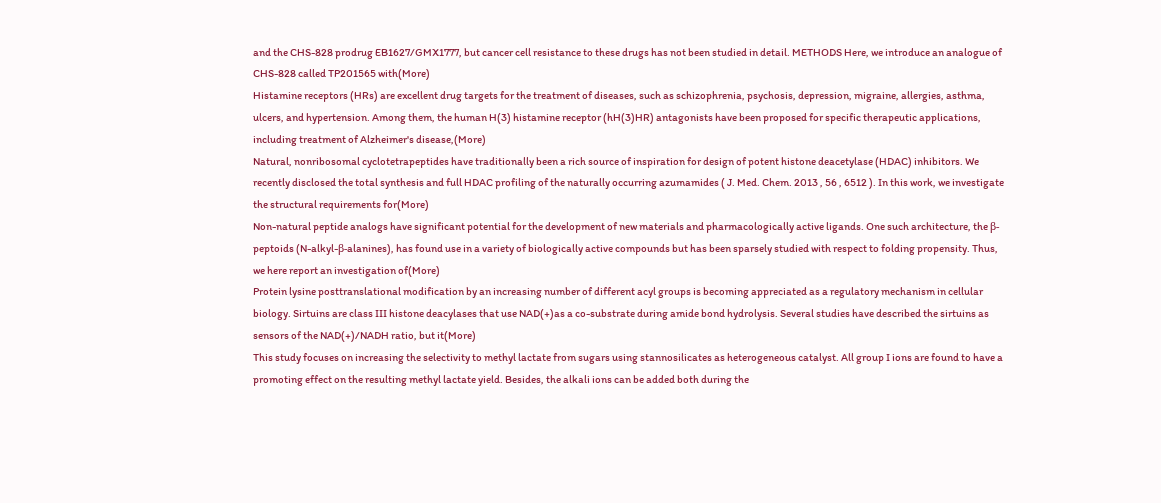and the CHS-828 prodrug EB1627/GMX1777, but cancer cell resistance to these drugs has not been studied in detail. METHODS Here, we introduce an analogue of CHS-828 called TP201565 with(More)
Histamine receptors (HRs) are excellent drug targets for the treatment of diseases, such as schizophrenia, psychosis, depression, migraine, allergies, asthma, ulcers, and hypertension. Among them, the human H(3) histamine receptor (hH(3)HR) antagonists have been proposed for specific therapeutic applications, including treatment of Alzheimer's disease,(More)
Natural, nonribosomal cyclotetrapeptides have traditionally been a rich source of inspiration for design of potent histone deacetylase (HDAC) inhibitors. We recently disclosed the total synthesis and full HDAC profiling of the naturally occurring azumamides ( J. Med. Chem. 2013 , 56 , 6512 ). In this work, we investigate the structural requirements for(More)
Non-natural peptide analogs have significant potential for the development of new materials and pharmacologically active ligands. One such architecture, the β-peptoids (N-alkyl-β-alanines), has found use in a variety of biologically active compounds but has been sparsely studied with respect to folding propensity. Thus, we here report an investigation of(More)
Protein lysine posttranslational modification by an increasing number of different acyl groups is becoming appreciated as a regulatory mechanism in cellular biology. Sirtuins are class III histone deacylases that use NAD(+)as a co-substrate during amide bond hydrolysis. Several studies have described the sirtuins as sensors of the NAD(+)/NADH ratio, but it(More)
This study focuses on increasing the selectivity to methyl lactate from sugars using stannosilicates as heterogeneous catalyst. All group I ions are found to have a promoting effect on the resulting methyl lactate yield. Besides, the alkali ions can be added both during the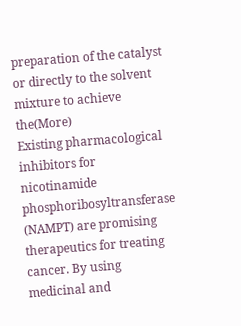preparation of the catalyst or directly to the solvent mixture to achieve the(More)
Existing pharmacological inhibitors for nicotinamide phosphoribosyltransferase (NAMPT) are promising therapeutics for treating cancer. By using medicinal and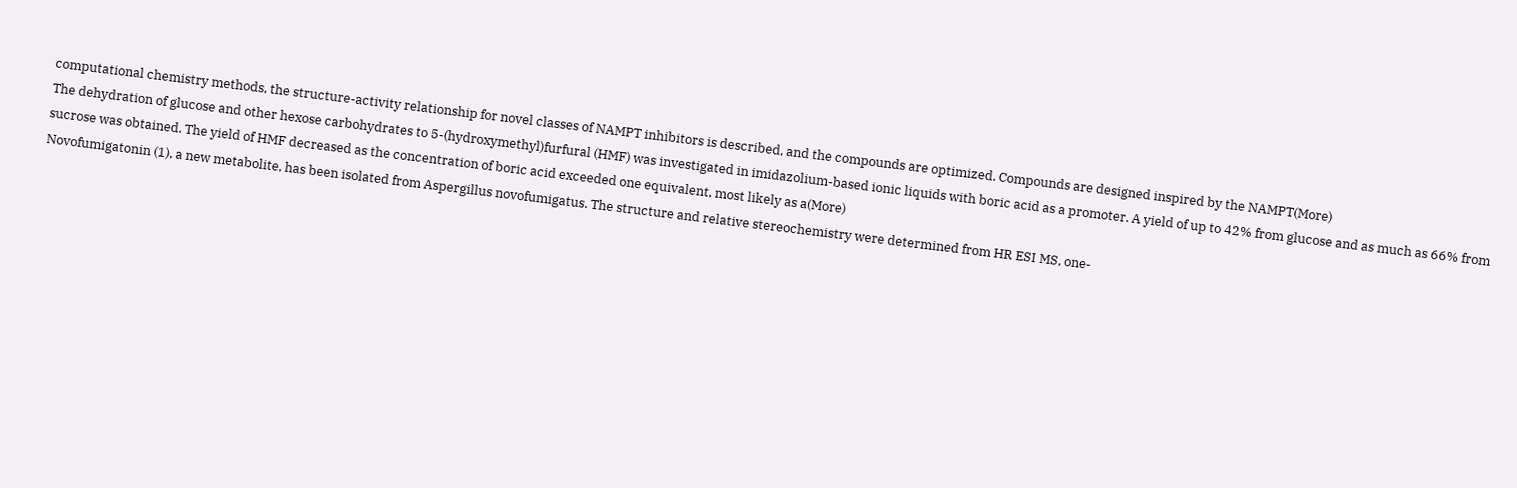computational chemistry methods, the structure-activity relationship for novel classes of NAMPT inhibitors is described, and the compounds are optimized. Compounds are designed inspired by the NAMPT(More)
The dehydration of glucose and other hexose carbohydrates to 5-(hydroxymethyl)furfural (HMF) was investigated in imidazolium-based ionic liquids with boric acid as a promoter. A yield of up to 42% from glucose and as much as 66% from sucrose was obtained. The yield of HMF decreased as the concentration of boric acid exceeded one equivalent, most likely as a(More)
Novofumigatonin (1), a new metabolite, has been isolated from Aspergillus novofumigatus. The structure and relative stereochemistry were determined from HR ESI MS, one-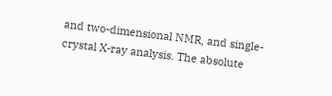and two-dimensional NMR, and single-crystal X-ray analysis. The absolute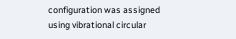configuration was assigned using vibrational circular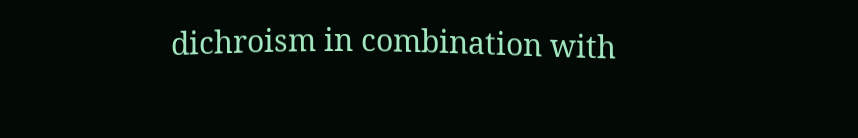dichroism in combination with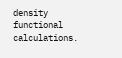density functional calculations.